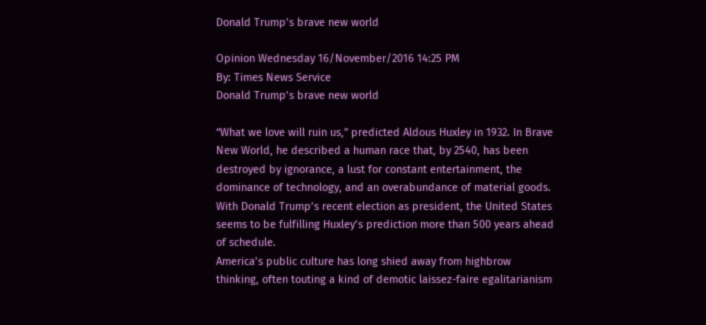Donald Trump’s brave new world

Opinion Wednesday 16/November/2016 14:25 PM
By: Times News Service
Donald Trump’s brave new world

“What we love will ruin us,” predicted Aldous Huxley in 1932. In Brave New World, he described a human race that, by 2540, has been destroyed by ignorance, a lust for constant entertainment, the dominance of technology, and an overabundance of material goods. With Donald Trump’s recent election as president, the United States seems to be fulfilling Huxley’s prediction more than 500 years ahead of schedule.
America’s public culture has long shied away from highbrow thinking, often touting a kind of demotic laissez-faire egalitarianism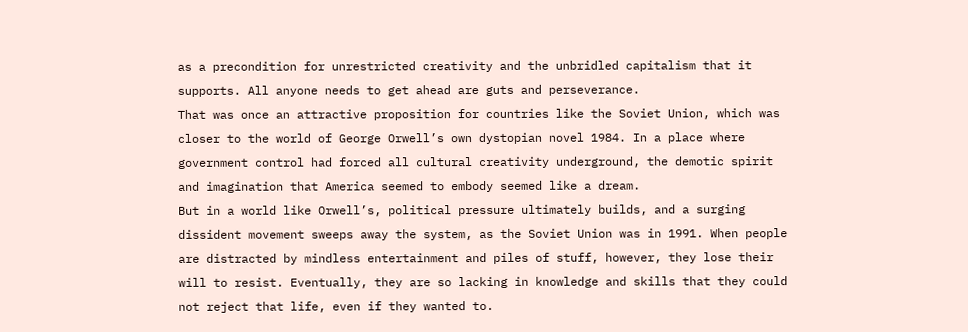as a precondition for unrestricted creativity and the unbridled capitalism that it supports. All anyone needs to get ahead are guts and perseverance.
That was once an attractive proposition for countries like the Soviet Union, which was closer to the world of George Orwell’s own dystopian novel 1984. In a place where government control had forced all cultural creativity underground, the demotic spirit and imagination that America seemed to embody seemed like a dream.
But in a world like Orwell’s, political pressure ultimately builds, and a surging dissident movement sweeps away the system, as the Soviet Union was in 1991. When people are distracted by mindless entertainment and piles of stuff, however, they lose their will to resist. Eventually, they are so lacking in knowledge and skills that they could not reject that life, even if they wanted to.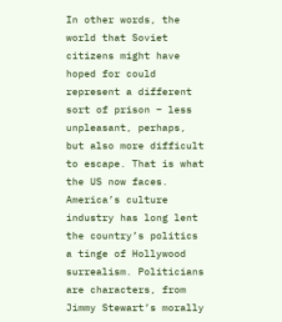In other words, the world that Soviet citizens might have hoped for could represent a different sort of prison – less unpleasant, perhaps, but also more difficult to escape. That is what the US now faces.
America’s culture industry has long lent the country’s politics a tinge of Hollywood surrealism. Politicians are characters, from Jimmy Stewart’s morally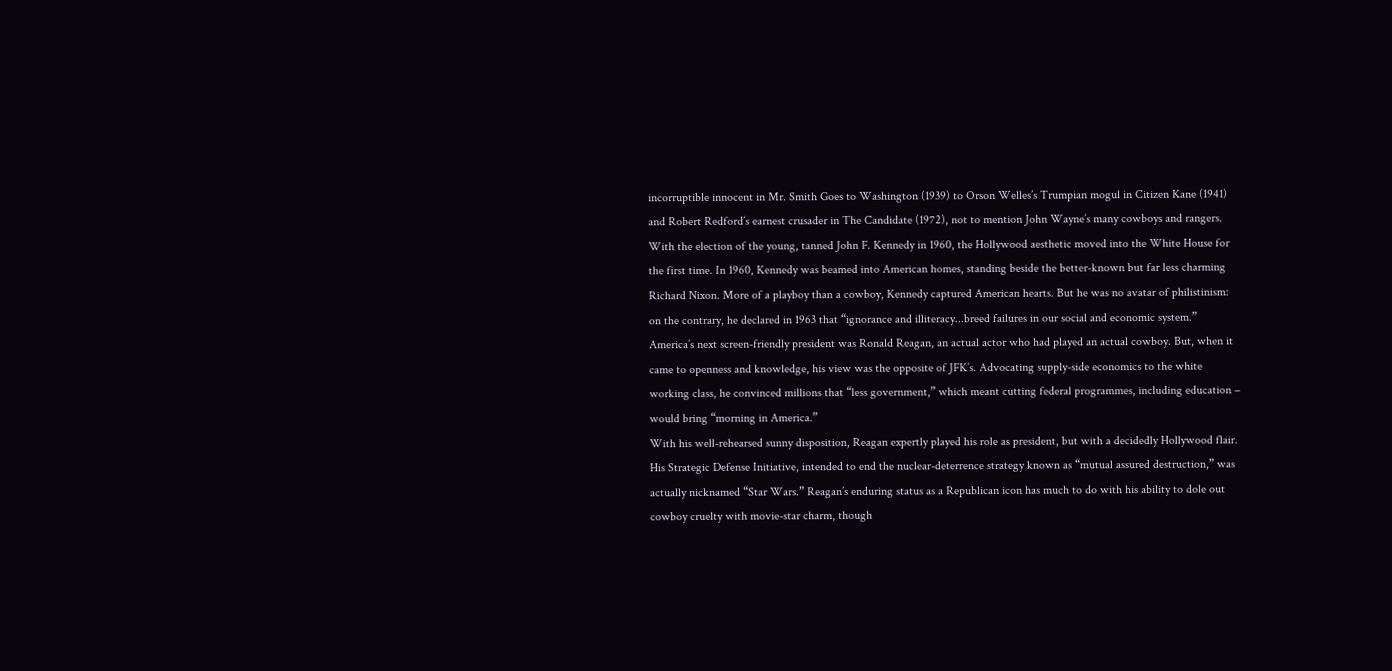incorruptible innocent in Mr. Smith Goes to Washington (1939) to Orson Welles’s Trumpian mogul in Citizen Kane (1941) and Robert Redford’s earnest crusader in The Candidate (1972), not to mention John Wayne’s many cowboys and rangers.
With the election of the young, tanned John F. Kennedy in 1960, the Hollywood aesthetic moved into the White House for the first time. In 1960, Kennedy was beamed into American homes, standing beside the better-known but far less charming Richard Nixon. More of a playboy than a cowboy, Kennedy captured American hearts. But he was no avatar of philistinism: on the contrary, he declared in 1963 that “ignorance and illiteracy...breed failures in our social and economic system.”
America’s next screen-friendly president was Ronald Reagan, an actual actor who had played an actual cowboy. But, when it came to openness and knowledge, his view was the opposite of JFK’s. Advocating supply-side economics to the white working class, he convinced millions that “less government,” which meant cutting federal programmes, including education – would bring “morning in America.”
With his well-rehearsed sunny disposition, Reagan expertly played his role as president, but with a decidedly Hollywood flair. His Strategic Defense Initiative, intended to end the nuclear-deterrence strategy known as “mutual assured destruction,” was actually nicknamed “Star Wars.” Reagan’s enduring status as a Republican icon has much to do with his ability to dole out cowboy cruelty with movie-star charm, though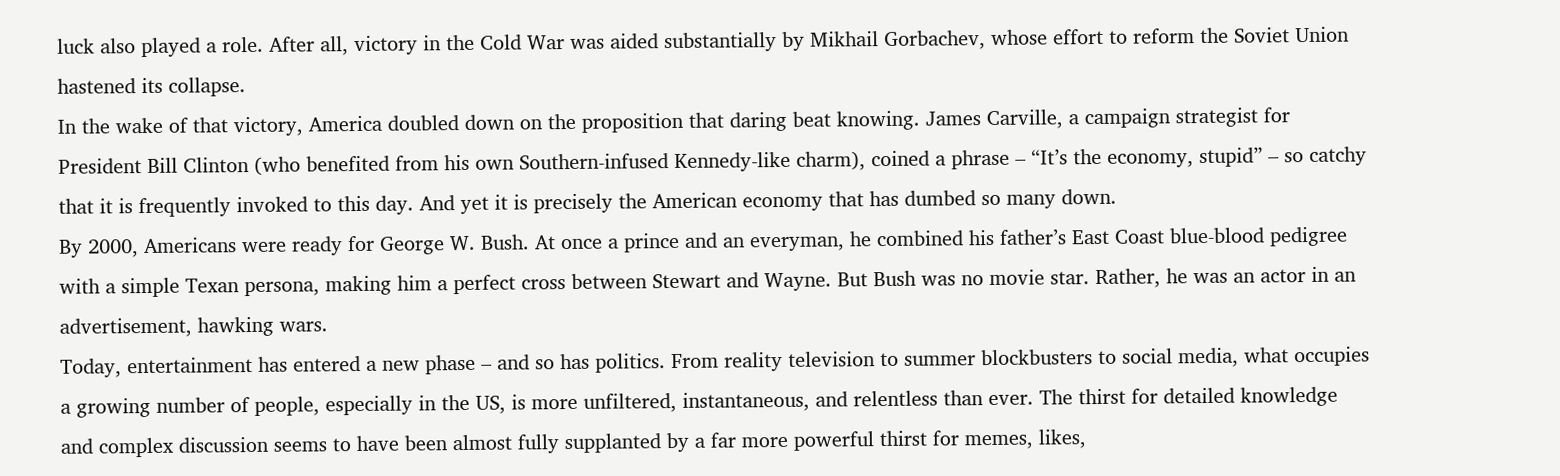luck also played a role. After all, victory in the Cold War was aided substantially by Mikhail Gorbachev, whose effort to reform the Soviet Union hastened its collapse.
In the wake of that victory, America doubled down on the proposition that daring beat knowing. James Carville, a campaign strategist for President Bill Clinton (who benefited from his own Southern-infused Kennedy-like charm), coined a phrase – “It’s the economy, stupid” – so catchy that it is frequently invoked to this day. And yet it is precisely the American economy that has dumbed so many down.
By 2000, Americans were ready for George W. Bush. At once a prince and an everyman, he combined his father’s East Coast blue-blood pedigree with a simple Texan persona, making him a perfect cross between Stewart and Wayne. But Bush was no movie star. Rather, he was an actor in an advertisement, hawking wars.
Today, entertainment has entered a new phase – and so has politics. From reality television to summer blockbusters to social media, what occupies a growing number of people, especially in the US, is more unfiltered, instantaneous, and relentless than ever. The thirst for detailed knowledge and complex discussion seems to have been almost fully supplanted by a far more powerful thirst for memes, likes,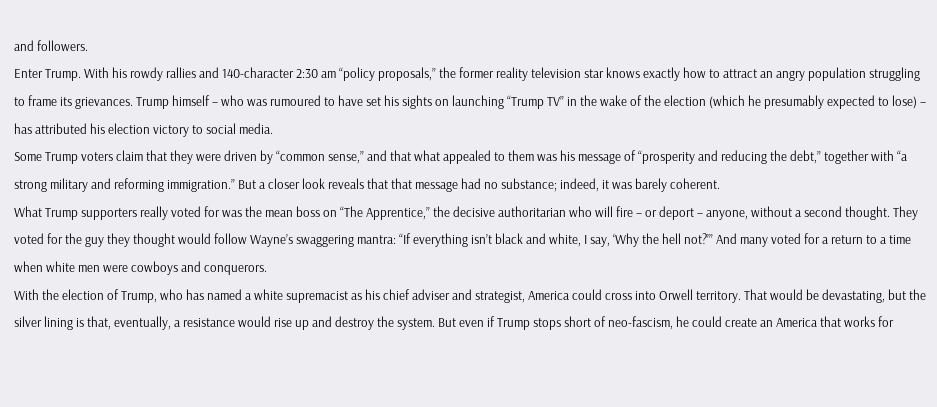and followers.
Enter Trump. With his rowdy rallies and 140-character 2:30 am “policy proposals,” the former reality television star knows exactly how to attract an angry population struggling to frame its grievances. Trump himself – who was rumoured to have set his sights on launching “Trump TV” in the wake of the election (which he presumably expected to lose) – has attributed his election victory to social media.
Some Trump voters claim that they were driven by “common sense,” and that what appealed to them was his message of “prosperity and reducing the debt,” together with “a strong military and reforming immigration.” But a closer look reveals that that message had no substance; indeed, it was barely coherent.
What Trump supporters really voted for was the mean boss on “The Apprentice,” the decisive authoritarian who will fire – or deport – anyone, without a second thought. They voted for the guy they thought would follow Wayne’s swaggering mantra: “If everything isn’t black and white, I say, ‘Why the hell not?’” And many voted for a return to a time when white men were cowboys and conquerors.
With the election of Trump, who has named a white supremacist as his chief adviser and strategist, America could cross into Orwell territory. That would be devastating, but the silver lining is that, eventually, a resistance would rise up and destroy the system. But even if Trump stops short of neo-fascism, he could create an America that works for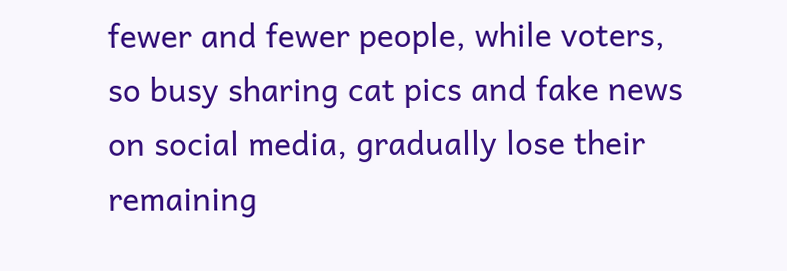fewer and fewer people, while voters, so busy sharing cat pics and fake news on social media, gradually lose their remaining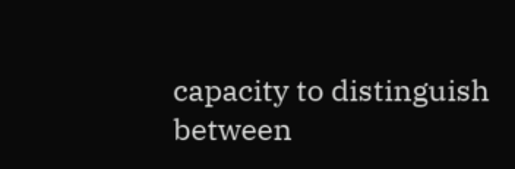capacity to distinguish between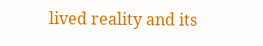lived reality and its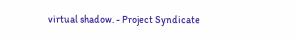virtual shadow. - Project Syndicate